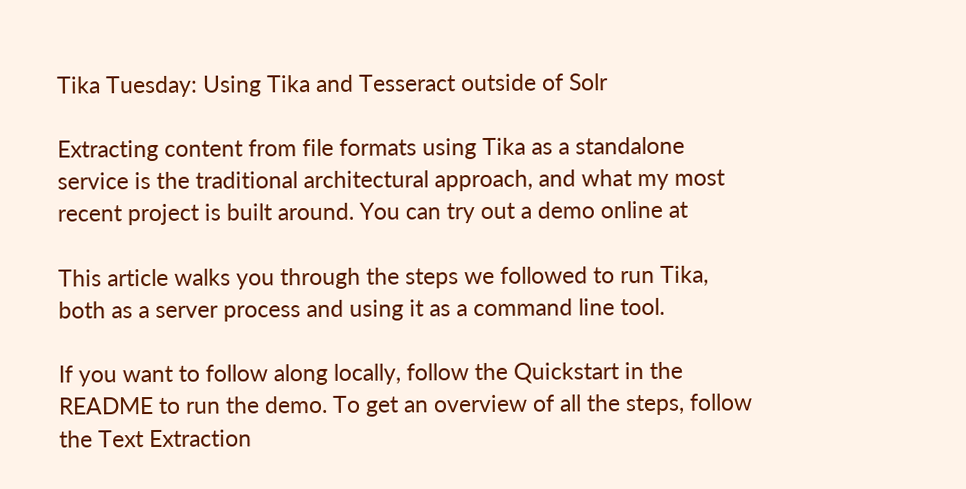Tika Tuesday: Using Tika and Tesseract outside of Solr

Extracting content from file formats using Tika as a standalone service is the traditional architectural approach, and what my most recent project is built around. You can try out a demo online at

This article walks you through the steps we followed to run Tika, both as a server process and using it as a command line tool.

If you want to follow along locally, follow the Quickstart in the README to run the demo. To get an overview of all the steps, follow the Text Extraction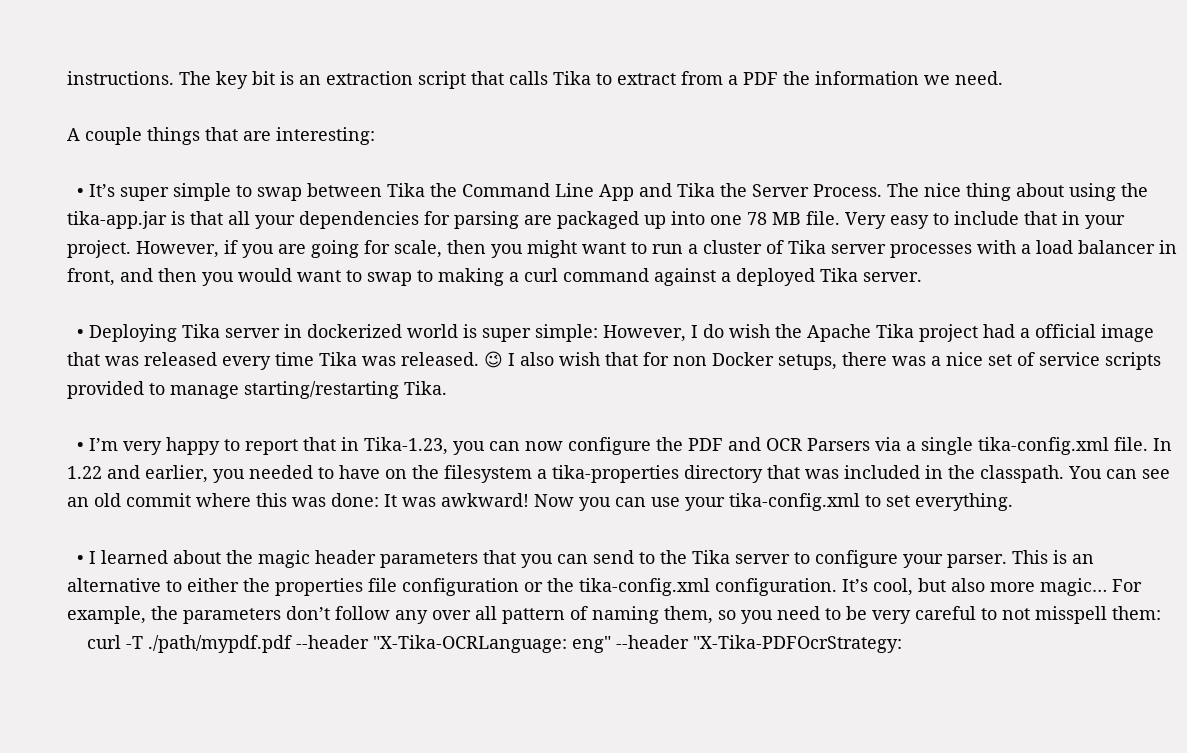instructions. The key bit is an extraction script that calls Tika to extract from a PDF the information we need.

A couple things that are interesting:

  • It’s super simple to swap between Tika the Command Line App and Tika the Server Process. The nice thing about using the tika-app.jar is that all your dependencies for parsing are packaged up into one 78 MB file. Very easy to include that in your project. However, if you are going for scale, then you might want to run a cluster of Tika server processes with a load balancer in front, and then you would want to swap to making a curl command against a deployed Tika server.

  • Deploying Tika server in dockerized world is super simple: However, I do wish the Apache Tika project had a official image that was released every time Tika was released. 😉 I also wish that for non Docker setups, there was a nice set of service scripts provided to manage starting/restarting Tika.

  • I’m very happy to report that in Tika-1.23, you can now configure the PDF and OCR Parsers via a single tika-config.xml file. In 1.22 and earlier, you needed to have on the filesystem a tika-properties directory that was included in the classpath. You can see an old commit where this was done: It was awkward! Now you can use your tika-config.xml to set everything.

  • I learned about the magic header parameters that you can send to the Tika server to configure your parser. This is an alternative to either the properties file configuration or the tika-config.xml configuration. It’s cool, but also more magic… For example, the parameters don’t follow any over all pattern of naming them, so you need to be very careful to not misspell them:
    curl -T ./path/mypdf.pdf --header "X-Tika-OCRLanguage: eng" --header "X-Tika-PDFOcrStrategy: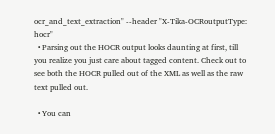ocr_and_text_extraction" --header "X-Tika-OCRoutputType: hocr"
  • Parsing out the HOCR output looks daunting at first, till you realize you just care about tagged content. Check out to see both the HOCR pulled out of the XML as well as the raw text pulled out.

  • You can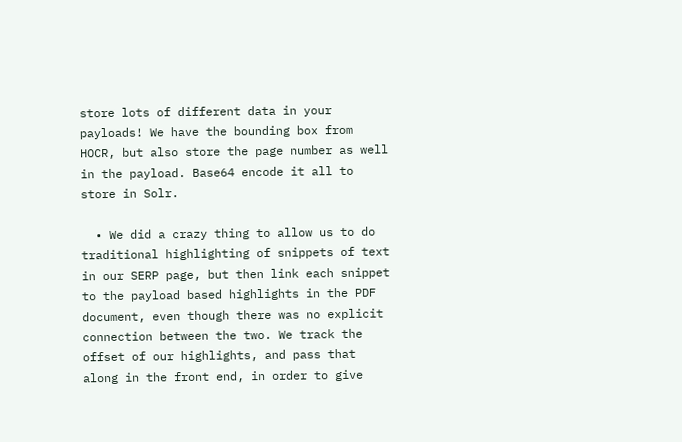store lots of different data in your payloads! We have the bounding box from HOCR, but also store the page number as well in the payload. Base64 encode it all to store in Solr.

  • We did a crazy thing to allow us to do traditional highlighting of snippets of text in our SERP page, but then link each snippet to the payload based highlights in the PDF document, even though there was no explicit connection between the two. We track the offset of our highlights, and pass that along in the front end, in order to give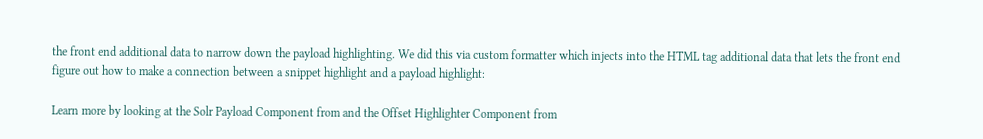the front end additional data to narrow down the payload highlighting. We did this via custom formatter which injects into the HTML tag additional data that lets the front end figure out how to make a connection between a snippet highlight and a payload highlight:

Learn more by looking at the Solr Payload Component from and the Offset Highlighter Component from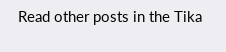Read other posts in the Tika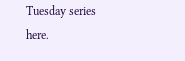Tuesday series here.